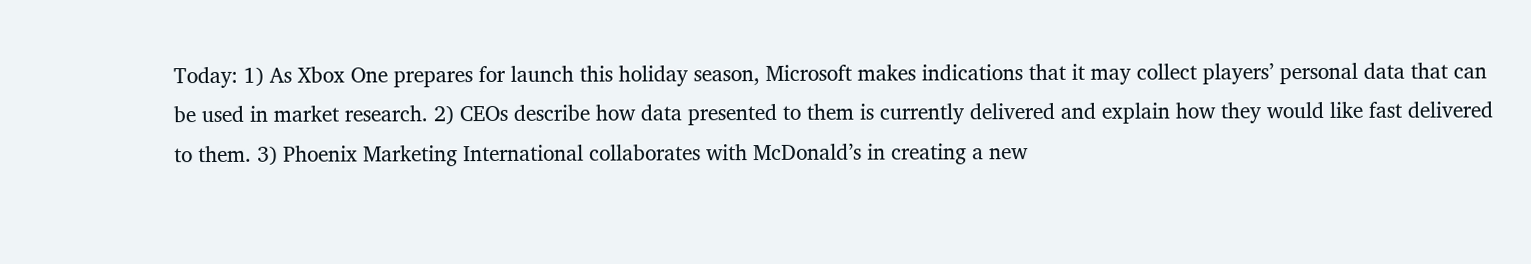Today: 1) As Xbox One prepares for launch this holiday season, Microsoft makes indications that it may collect players’ personal data that can be used in market research. 2) CEOs describe how data presented to them is currently delivered and explain how they would like fast delivered to them. 3) Phoenix Marketing International collaborates with McDonald’s in creating a new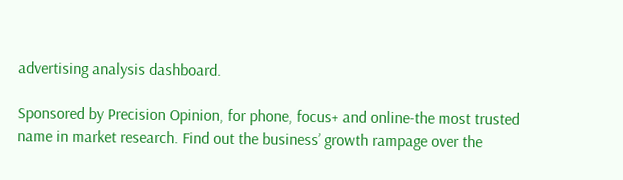advertising analysis dashboard.

Sponsored by Precision Opinion, for phone, focus+ and online-the most trusted name in market research. Find out the business’ growth rampage over the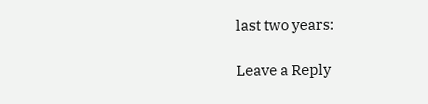last two years:

Leave a Reply